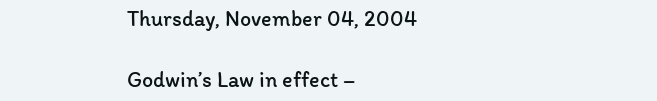Thursday, November 04, 2004

Godwin’s Law in effect –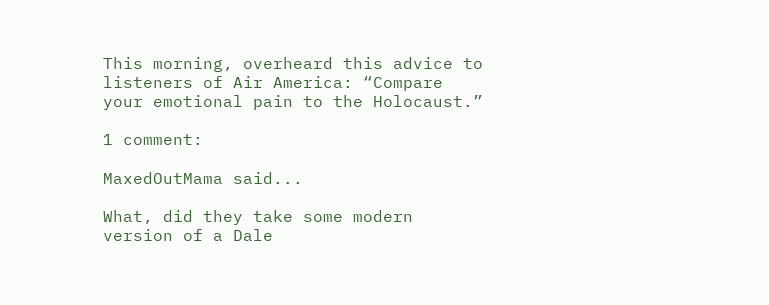This morning, overheard this advice to listeners of Air America: “Compare your emotional pain to the Holocaust.”

1 comment:

MaxedOutMama said...

What, did they take some modern version of a Dale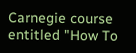Carnegie course entitled "How To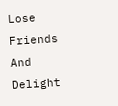Lose Friends And Delight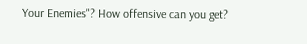Your Enemies"? How offensive can you get?